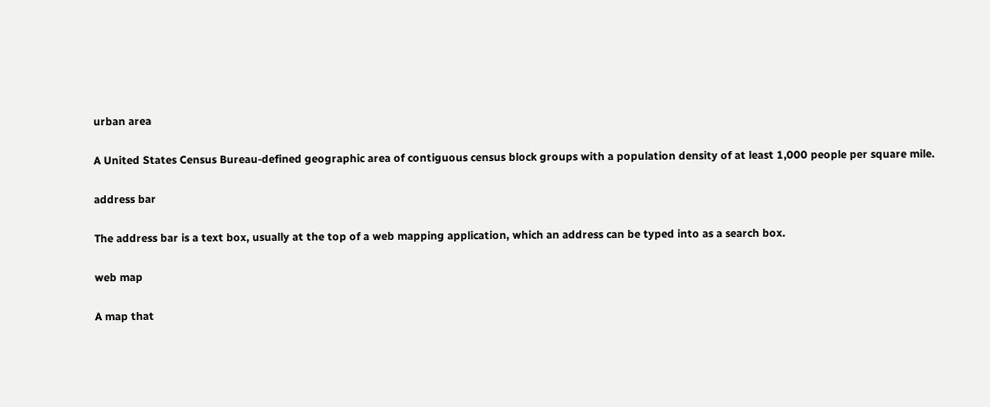urban area

A United States Census Bureau-defined geographic area of contiguous census block groups with a population density of at least 1,000 people per square mile.

address bar

The address bar is a text box, usually at the top of a web mapping application, which an address can be typed into as a search box.

web map

A map that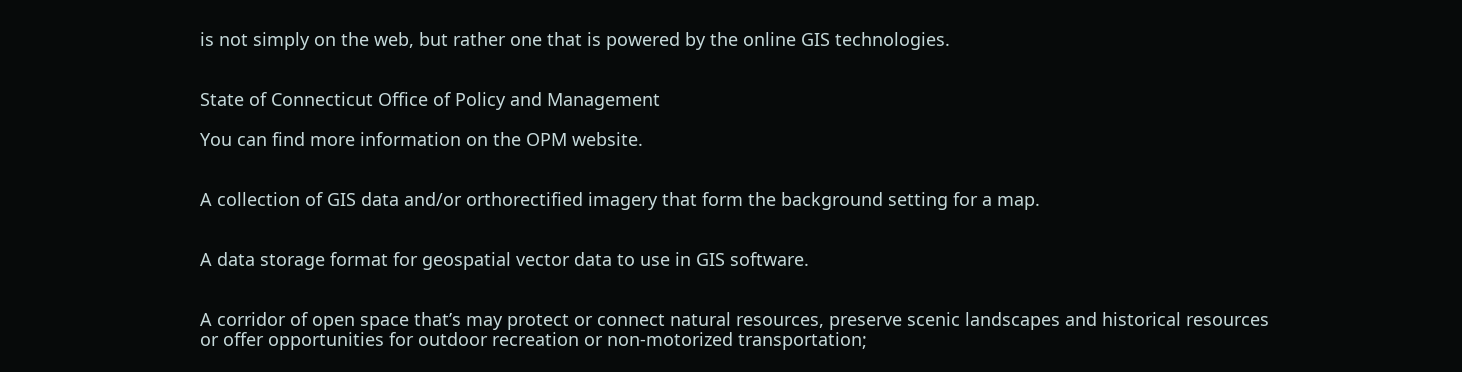is not simply on the web, but rather one that is powered by the online GIS technologies.


State of Connecticut Office of Policy and Management

You can find more information on the OPM website.


A collection of GIS data and/or orthorectified imagery that form the background setting for a map.


A data storage format for geospatial vector data to use in GIS software.


A corridor of open space that’s may protect or connect natural resources, preserve scenic landscapes and historical resources or offer opportunities for outdoor recreation or non-motorized transportation;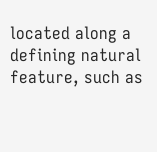located along a defining natural feature, such as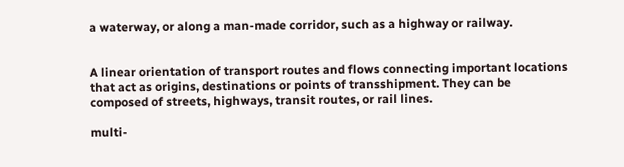a waterway, or along a man-made corridor, such as a highway or railway.


A linear orientation of transport routes and flows connecting important locations that act as origins, destinations or points of transshipment. They can be composed of streets, highways, transit routes, or rail lines.

multi-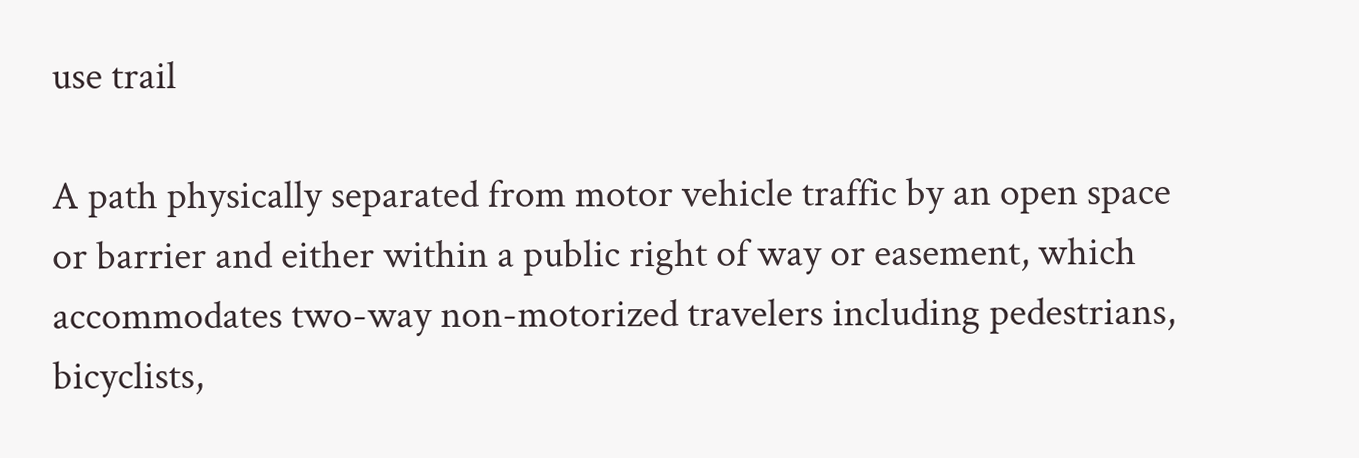use trail

A path physically separated from motor vehicle traffic by an open space or barrier and either within a public right of way or easement, which accommodates two-way non-motorized travelers including pedestrians, bicyclists,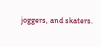joggers, and skaters.